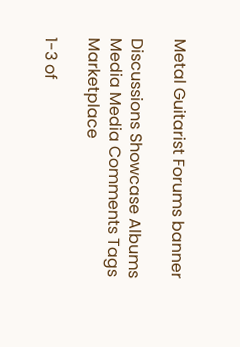Metal Guitarist Forums banner

Discussions Showcase Albums Media Media Comments Tags Marketplace

1-3 of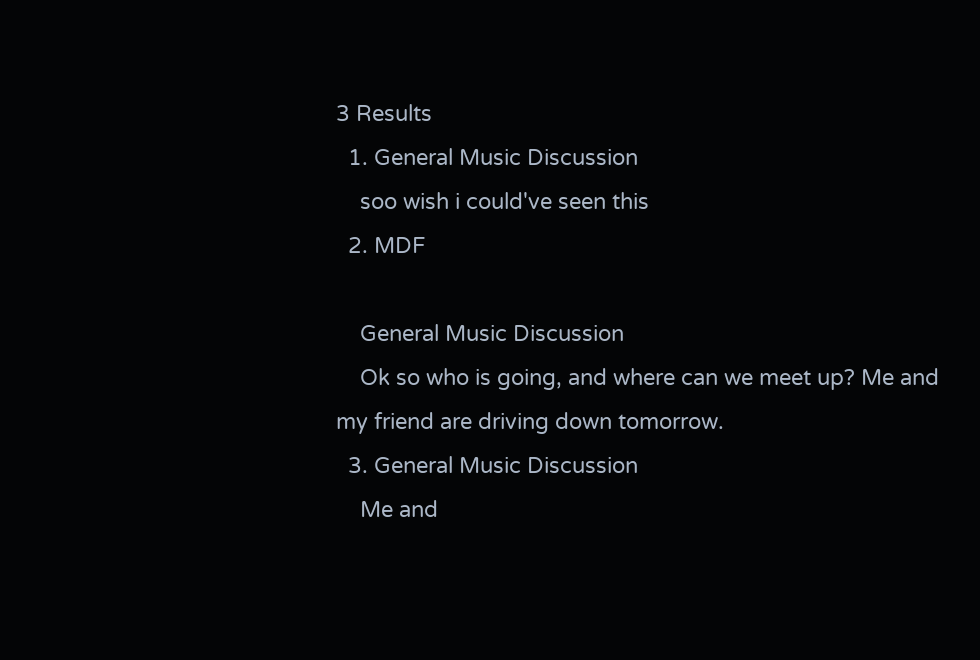3 Results
  1. General Music Discussion
    soo wish i could've seen this
  2. MDF

    General Music Discussion
    Ok so who is going, and where can we meet up? Me and my friend are driving down tomorrow.
  3. General Music Discussion
    Me and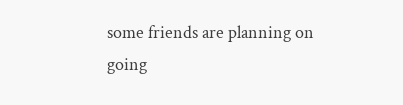some friends are planning on going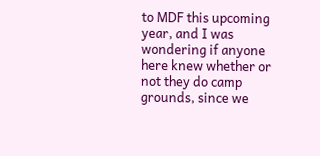to MDF this upcoming year, and I was wondering if anyone here knew whether or not they do camp grounds, since we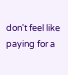don't feel like paying for a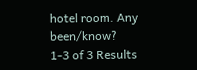hotel room. Any been/know?
1-3 of 3 Results